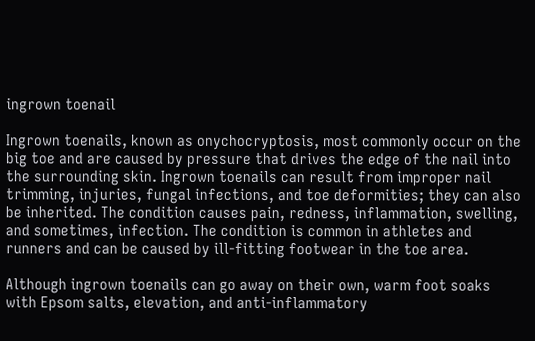ingrown toenail

Ingrown toenails, known as onychocryptosis, most commonly occur on the big toe and are caused by pressure that drives the edge of the nail into the surrounding skin. Ingrown toenails can result from improper nail trimming, injuries, fungal infections, and toe deformities; they can also be inherited. The condition causes pain, redness, inflammation, swelling, and sometimes, infection. The condition is common in athletes and runners and can be caused by ill-fitting footwear in the toe area.

Although ingrown toenails can go away on their own, warm foot soaks with Epsom salts, elevation, and anti-inflammatory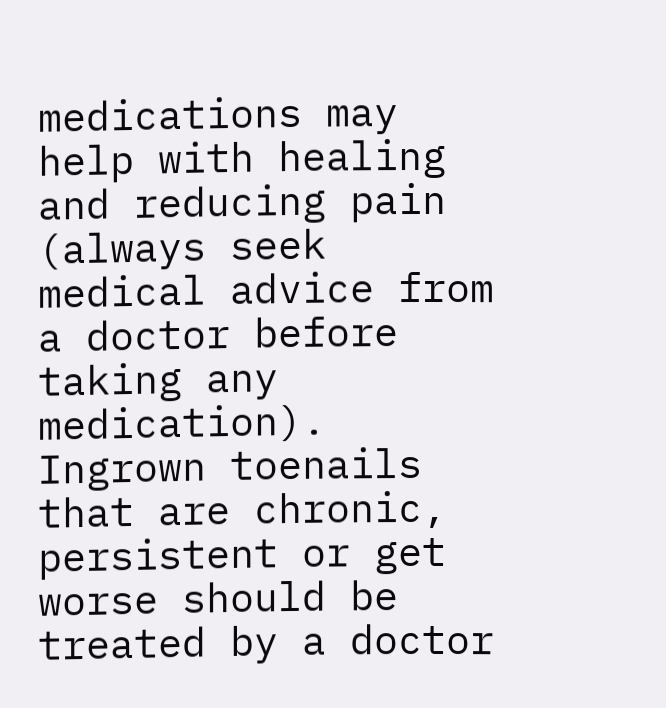medications may help with healing and reducing pain (always seek medical advice from a doctor before taking any medication). Ingrown toenails that are chronic, persistent or get worse should be treated by a doctor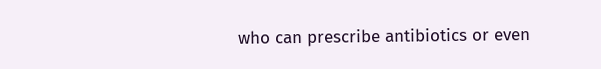who can prescribe antibiotics or even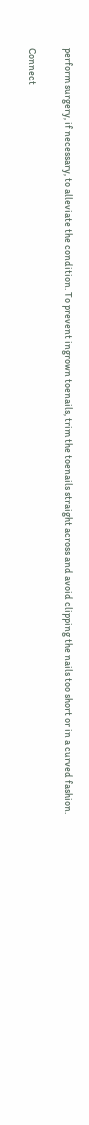perform surgery, if necessary, to alleviate the condition. To prevent ingrown toenails, trim the toenails straight across and avoid clipping the nails too short or in a curved fashion.

Connect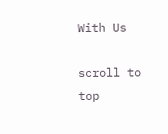With Us

scroll to top